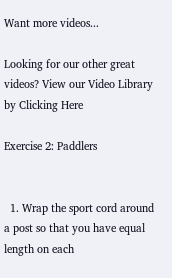Want more videos...

Looking for our other great videos? View our Video Library by Clicking Here

Exercise 2: Paddlers


  1. Wrap the sport cord around a post so that you have equal length on each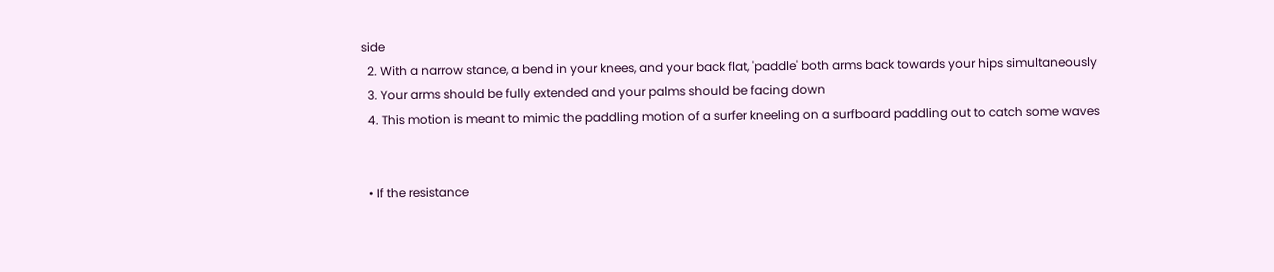side
  2. With a narrow stance, a bend in your knees, and your back flat, 'paddle' both arms back towards your hips simultaneously
  3. Your arms should be fully extended and your palms should be facing down
  4. This motion is meant to mimic the paddling motion of a surfer kneeling on a surfboard paddling out to catch some waves


  • If the resistance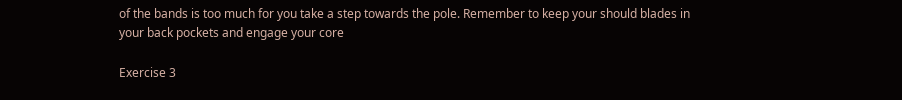of the bands is too much for you take a step towards the pole. Remember to keep your should blades in your back pockets and engage your core

Exercise 3